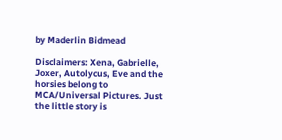by Maderlin Bidmead

Disclaimers: Xena, Gabrielle, Joxer, Autolycus, Eve and the horsies belong to MCA/Universal Pictures. Just the little story is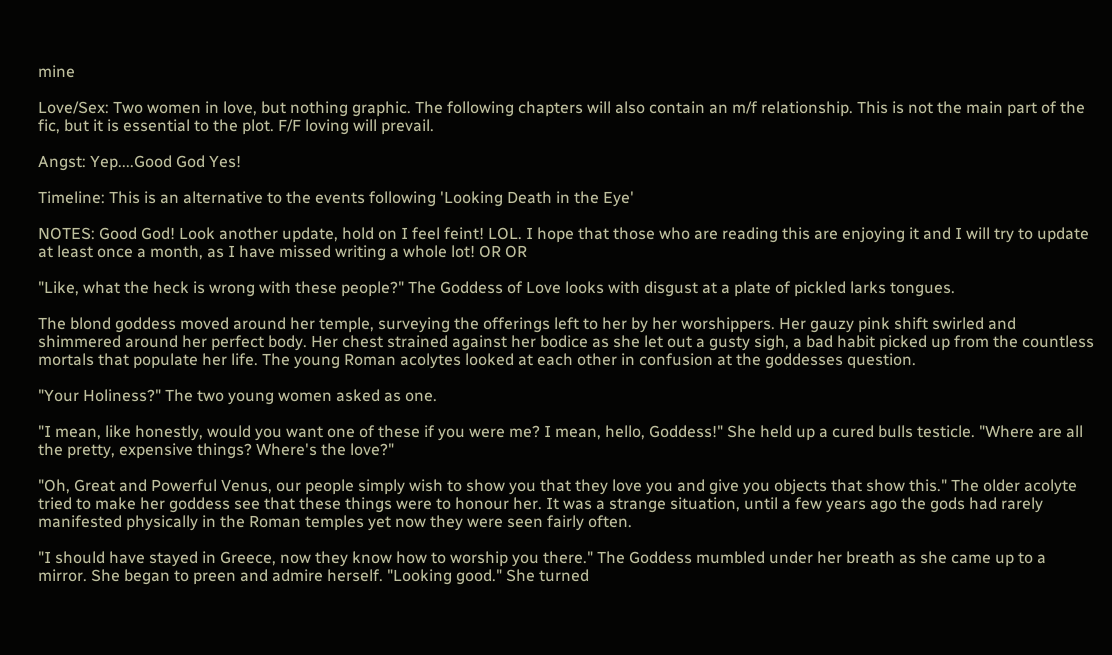mine

Love/Sex: Two women in love, but nothing graphic. The following chapters will also contain an m/f relationship. This is not the main part of the fic, but it is essential to the plot. F/F loving will prevail.

Angst: Yep....Good God Yes!

Timeline: This is an alternative to the events following 'Looking Death in the Eye'

NOTES: Good God! Look another update, hold on I feel feint! LOL. I hope that those who are reading this are enjoying it and I will try to update at least once a month, as I have missed writing a whole lot! OR OR

"Like, what the heck is wrong with these people?" The Goddess of Love looks with disgust at a plate of pickled larks tongues.

The blond goddess moved around her temple, surveying the offerings left to her by her worshippers. Her gauzy pink shift swirled and shimmered around her perfect body. Her chest strained against her bodice as she let out a gusty sigh, a bad habit picked up from the countless mortals that populate her life. The young Roman acolytes looked at each other in confusion at the goddesses question.

"Your Holiness?" The two young women asked as one.

"I mean, like honestly, would you want one of these if you were me? I mean, hello, Goddess!" She held up a cured bulls testicle. "Where are all the pretty, expensive things? Where's the love?"

"Oh, Great and Powerful Venus, our people simply wish to show you that they love you and give you objects that show this." The older acolyte tried to make her goddess see that these things were to honour her. It was a strange situation, until a few years ago the gods had rarely manifested physically in the Roman temples yet now they were seen fairly often.

"I should have stayed in Greece, now they know how to worship you there." The Goddess mumbled under her breath as she came up to a mirror. She began to preen and admire herself. "Looking good." She turned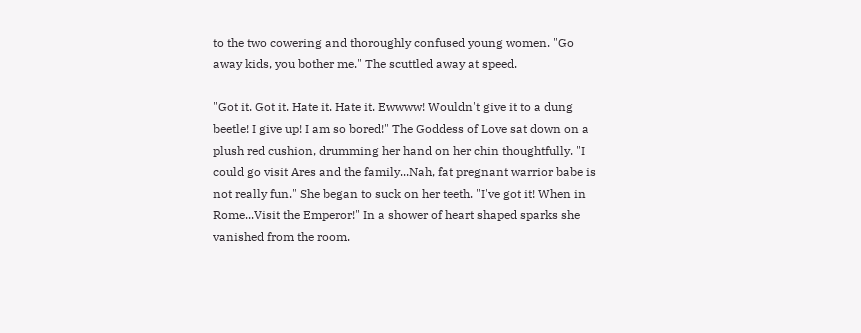to the two cowering and thoroughly confused young women. "Go away kids, you bother me." The scuttled away at speed.

"Got it. Got it. Hate it. Hate it. Ewwww! Wouldn't give it to a dung beetle! I give up! I am so bored!" The Goddess of Love sat down on a plush red cushion, drumming her hand on her chin thoughtfully. "I could go visit Ares and the family...Nah, fat pregnant warrior babe is not really fun." She began to suck on her teeth. "I've got it! When in Rome...Visit the Emperor!" In a shower of heart shaped sparks she vanished from the room.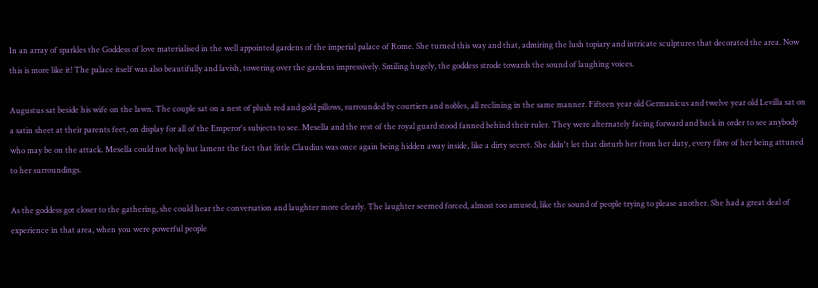In an array of sparkles the Goddess of love materialised in the well appointed gardens of the imperial palace of Rome. She turned this way and that, admiring the lush topiary and intricate sculptures that decorated the area. Now this is more like it! The palace itself was also beautifully and lavish, towering over the gardens impressively. Smiling hugely, the goddess strode towards the sound of laughing voices.

Augustus sat beside his wife on the lawn. The couple sat on a nest of plush red and gold pillows, surrounded by courtiers and nobles, all reclining in the same manner. Fifteen year old Germanicus and twelve year old Levilla sat on a satin sheet at their parents feet, on display for all of the Emperor's subjects to see. Mesella and the rest of the royal guard stood fanned behind their ruler. They were alternately facing forward and back in order to see anybody who may be on the attack. Mesella could not help but lament the fact that little Claudius was once again being hidden away inside, like a dirty secret. She didn't let that disturb her from her duty, every fibre of her being attuned to her surroundings.

As the goddess got closer to the gathering, she could hear the conversation and laughter more clearly. The laughter seemed forced, almost too amused, like the sound of people trying to please another. She had a great deal of experience in that area, when you were powerful people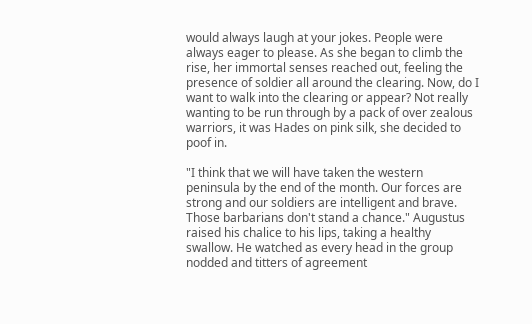would always laugh at your jokes. People were always eager to please. As she began to climb the rise, her immortal senses reached out, feeling the presence of soldier all around the clearing. Now, do I want to walk into the clearing or appear? Not really wanting to be run through by a pack of over zealous warriors, it was Hades on pink silk, she decided to poof in.

"I think that we will have taken the western peninsula by the end of the month. Our forces are strong and our soldiers are intelligent and brave. Those barbarians don't stand a chance." Augustus raised his chalice to his lips, taking a healthy swallow. He watched as every head in the group nodded and titters of agreement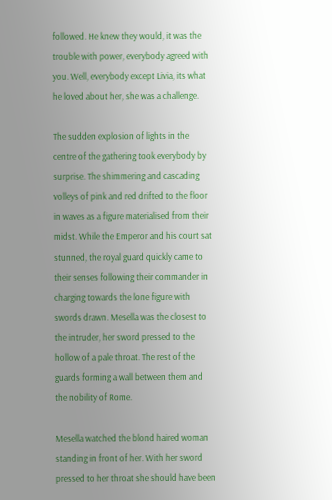followed. He knew they would, it was the trouble with power, everybody agreed with you. Well, everybody except Livia, its what he loved about her, she was a challenge.

The sudden explosion of lights in the centre of the gathering took everybody by surprise. The shimmering and cascading volleys of pink and red drifted to the floor in waves as a figure materialised from their midst. While the Emperor and his court sat stunned, the royal guard quickly came to their senses following their commander in charging towards the lone figure with swords drawn. Mesella was the closest to the intruder, her sword pressed to the hollow of a pale throat. The rest of the guards forming a wall between them and the nobility of Rome.

Mesella watched the blond haired woman standing in front of her. With her sword pressed to her throat she should have been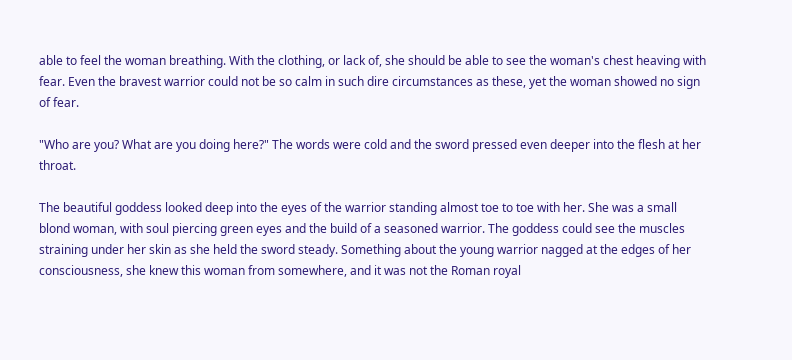able to feel the woman breathing. With the clothing, or lack of, she should be able to see the woman's chest heaving with fear. Even the bravest warrior could not be so calm in such dire circumstances as these, yet the woman showed no sign of fear.

"Who are you? What are you doing here?" The words were cold and the sword pressed even deeper into the flesh at her throat.

The beautiful goddess looked deep into the eyes of the warrior standing almost toe to toe with her. She was a small blond woman, with soul piercing green eyes and the build of a seasoned warrior. The goddess could see the muscles straining under her skin as she held the sword steady. Something about the young warrior nagged at the edges of her consciousness, she knew this woman from somewhere, and it was not the Roman royal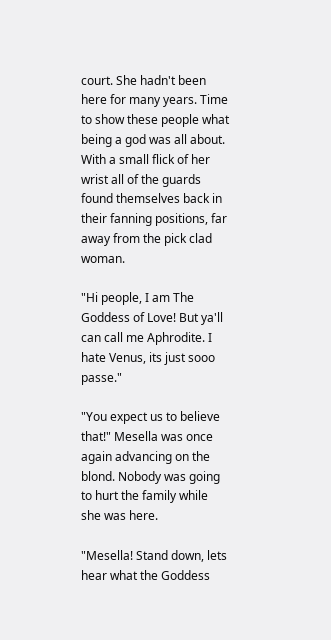court. She hadn't been here for many years. Time to show these people what being a god was all about. With a small flick of her wrist all of the guards found themselves back in their fanning positions, far away from the pick clad woman.

"Hi people, I am The Goddess of Love! But ya'll can call me Aphrodite. I hate Venus, its just sooo passe."

"You expect us to believe that!" Mesella was once again advancing on the blond. Nobody was going to hurt the family while she was here.

"Mesella! Stand down, lets hear what the Goddess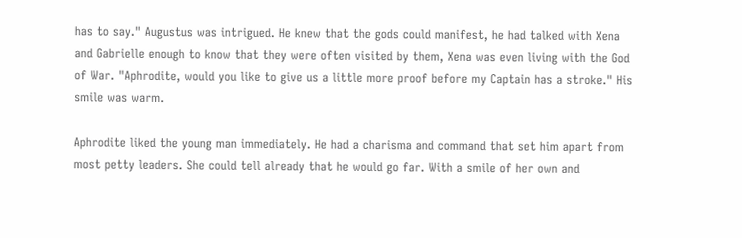has to say." Augustus was intrigued. He knew that the gods could manifest, he had talked with Xena and Gabrielle enough to know that they were often visited by them, Xena was even living with the God of War. "Aphrodite, would you like to give us a little more proof before my Captain has a stroke." His smile was warm.

Aphrodite liked the young man immediately. He had a charisma and command that set him apart from most petty leaders. She could tell already that he would go far. With a smile of her own and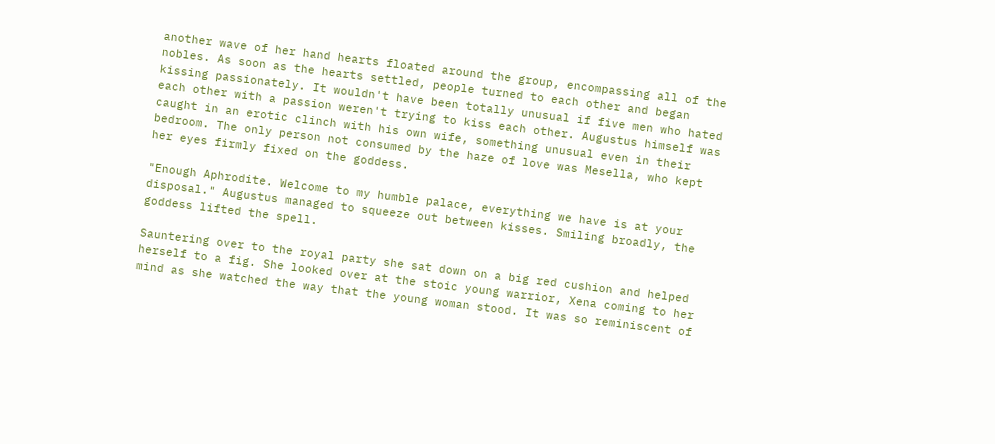another wave of her hand hearts floated around the group, encompassing all of the nobles. As soon as the hearts settled, people turned to each other and began kissing passionately. It wouldn't have been totally unusual if five men who hated each other with a passion weren't trying to kiss each other. Augustus himself was caught in an erotic clinch with his own wife, something unusual even in their bedroom. The only person not consumed by the haze of love was Mesella, who kept her eyes firmly fixed on the goddess.

"Enough Aphrodite. Welcome to my humble palace, everything we have is at your disposal." Augustus managed to squeeze out between kisses. Smiling broadly, the goddess lifted the spell.

Sauntering over to the royal party she sat down on a big red cushion and helped herself to a fig. She looked over at the stoic young warrior, Xena coming to her mind as she watched the way that the young woman stood. It was so reminiscent of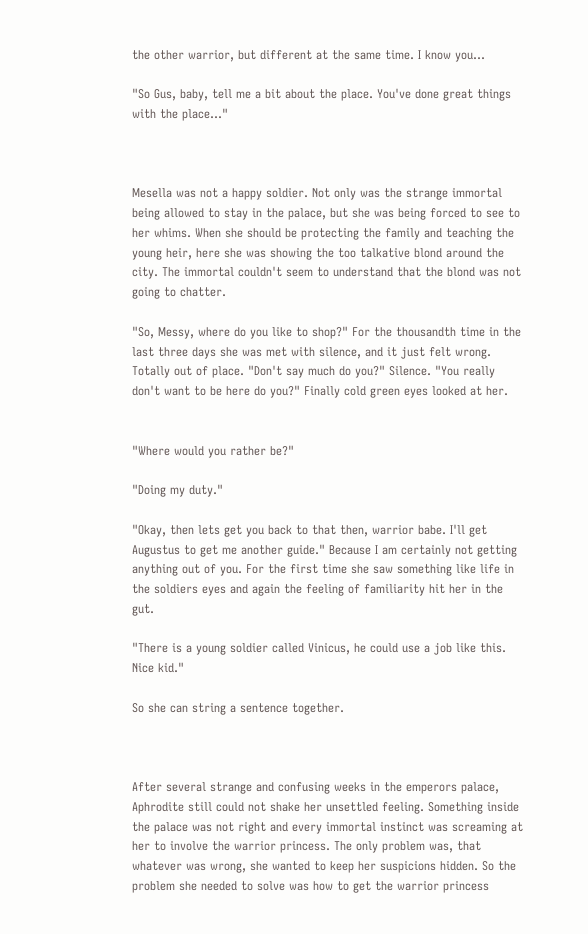the other warrior, but different at the same time. I know you...

"So Gus, baby, tell me a bit about the place. You've done great things with the place..."



Mesella was not a happy soldier. Not only was the strange immortal being allowed to stay in the palace, but she was being forced to see to her whims. When she should be protecting the family and teaching the young heir, here she was showing the too talkative blond around the city. The immortal couldn't seem to understand that the blond was not going to chatter.

"So, Messy, where do you like to shop?" For the thousandth time in the last three days she was met with silence, and it just felt wrong. Totally out of place. "Don't say much do you?" Silence. "You really don't want to be here do you?" Finally cold green eyes looked at her.


"Where would you rather be?"

"Doing my duty."

"Okay, then lets get you back to that then, warrior babe. I'll get Augustus to get me another guide." Because I am certainly not getting anything out of you. For the first time she saw something like life in the soldiers eyes and again the feeling of familiarity hit her in the gut.

"There is a young soldier called Vinicus, he could use a job like this. Nice kid."

So she can string a sentence together.



After several strange and confusing weeks in the emperors palace, Aphrodite still could not shake her unsettled feeling. Something inside the palace was not right and every immortal instinct was screaming at her to involve the warrior princess. The only problem was, that whatever was wrong, she wanted to keep her suspicions hidden. So the problem she needed to solve was how to get the warrior princess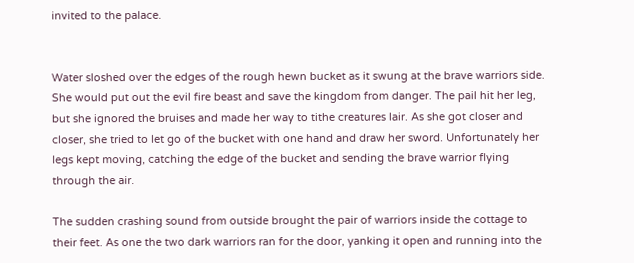invited to the palace.


Water sloshed over the edges of the rough hewn bucket as it swung at the brave warriors side. She would put out the evil fire beast and save the kingdom from danger. The pail hit her leg, but she ignored the bruises and made her way to tithe creatures lair. As she got closer and closer, she tried to let go of the bucket with one hand and draw her sword. Unfortunately her legs kept moving, catching the edge of the bucket and sending the brave warrior flying through the air.

The sudden crashing sound from outside brought the pair of warriors inside the cottage to their feet. As one the two dark warriors ran for the door, yanking it open and running into the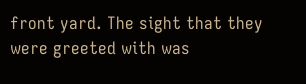front yard. The sight that they were greeted with was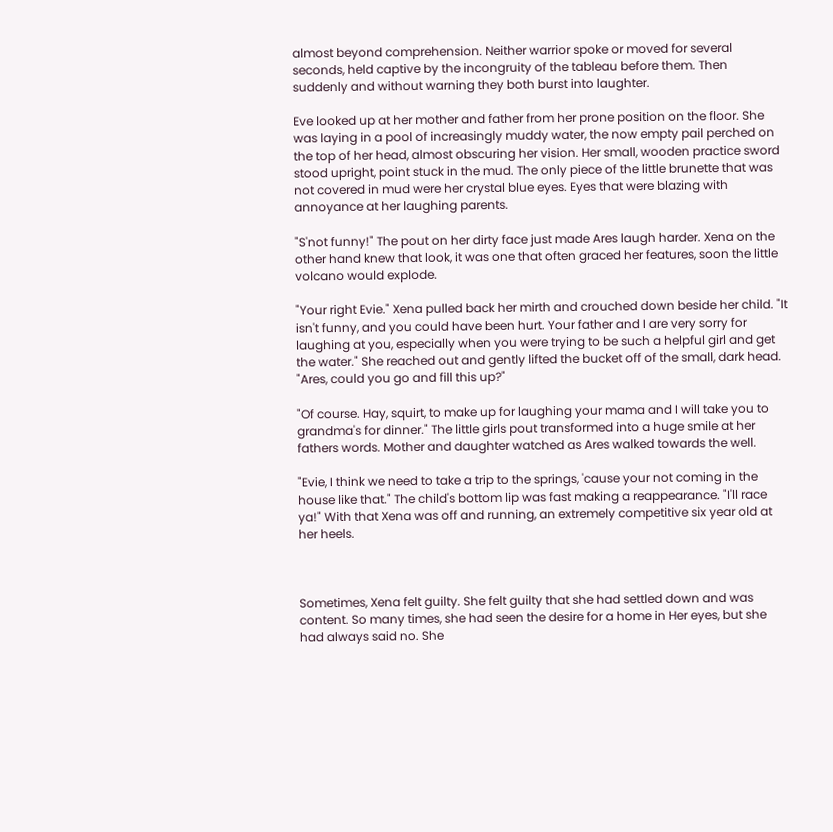almost beyond comprehension. Neither warrior spoke or moved for several seconds, held captive by the incongruity of the tableau before them. Then suddenly and without warning they both burst into laughter.

Eve looked up at her mother and father from her prone position on the floor. She was laying in a pool of increasingly muddy water, the now empty pail perched on the top of her head, almost obscuring her vision. Her small, wooden practice sword stood upright, point stuck in the mud. The only piece of the little brunette that was not covered in mud were her crystal blue eyes. Eyes that were blazing with annoyance at her laughing parents.

"S'not funny!" The pout on her dirty face just made Ares laugh harder. Xena on the other hand knew that look, it was one that often graced her features, soon the little volcano would explode.

"Your right Evie." Xena pulled back her mirth and crouched down beside her child. "It isn't funny, and you could have been hurt. Your father and I are very sorry for laughing at you, especially when you were trying to be such a helpful girl and get the water." She reached out and gently lifted the bucket off of the small, dark head. "Ares, could you go and fill this up?"

"Of course. Hay, squirt, to make up for laughing your mama and I will take you to grandma's for dinner." The little girls pout transformed into a huge smile at her fathers words. Mother and daughter watched as Ares walked towards the well.

"Evie, I think we need to take a trip to the springs, 'cause your not coming in the house like that." The child's bottom lip was fast making a reappearance. "I'll race ya!" With that Xena was off and running, an extremely competitive six year old at her heels.



Sometimes, Xena felt guilty. She felt guilty that she had settled down and was content. So many times, she had seen the desire for a home in Her eyes, but she had always said no. She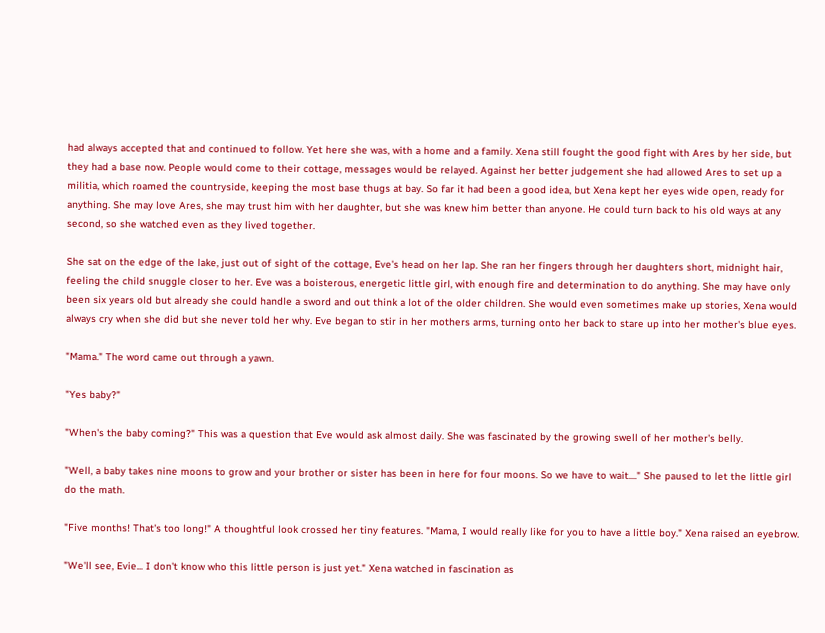had always accepted that and continued to follow. Yet here she was, with a home and a family. Xena still fought the good fight with Ares by her side, but they had a base now. People would come to their cottage, messages would be relayed. Against her better judgement she had allowed Ares to set up a militia, which roamed the countryside, keeping the most base thugs at bay. So far it had been a good idea, but Xena kept her eyes wide open, ready for anything. She may love Ares, she may trust him with her daughter, but she was knew him better than anyone. He could turn back to his old ways at any second, so she watched even as they lived together.

She sat on the edge of the lake, just out of sight of the cottage, Eve's head on her lap. She ran her fingers through her daughters short, midnight hair, feeling the child snuggle closer to her. Eve was a boisterous, energetic little girl, with enough fire and determination to do anything. She may have only been six years old but already she could handle a sword and out think a lot of the older children. She would even sometimes make up stories, Xena would always cry when she did but she never told her why. Eve began to stir in her mothers arms, turning onto her back to stare up into her mother's blue eyes.

"Mama." The word came out through a yawn.

"Yes baby?"

"When's the baby coming?" This was a question that Eve would ask almost daily. She was fascinated by the growing swell of her mother's belly.

"Well, a baby takes nine moons to grow and your brother or sister has been in here for four moons. So we have to wait...." She paused to let the little girl do the math.

"Five months! That's too long!" A thoughtful look crossed her tiny features. "Mama, I would really like for you to have a little boy." Xena raised an eyebrow.

"We'll see, Evie... I don't know who this little person is just yet." Xena watched in fascination as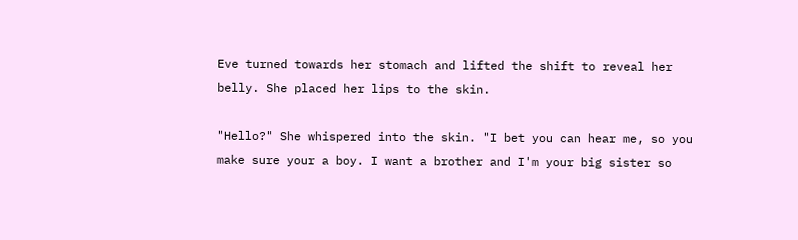Eve turned towards her stomach and lifted the shift to reveal her belly. She placed her lips to the skin.

"Hello?" She whispered into the skin. "I bet you can hear me, so you make sure your a boy. I want a brother and I'm your big sister so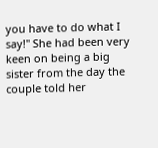you have to do what I say!" She had been very keen on being a big sister from the day the couple told her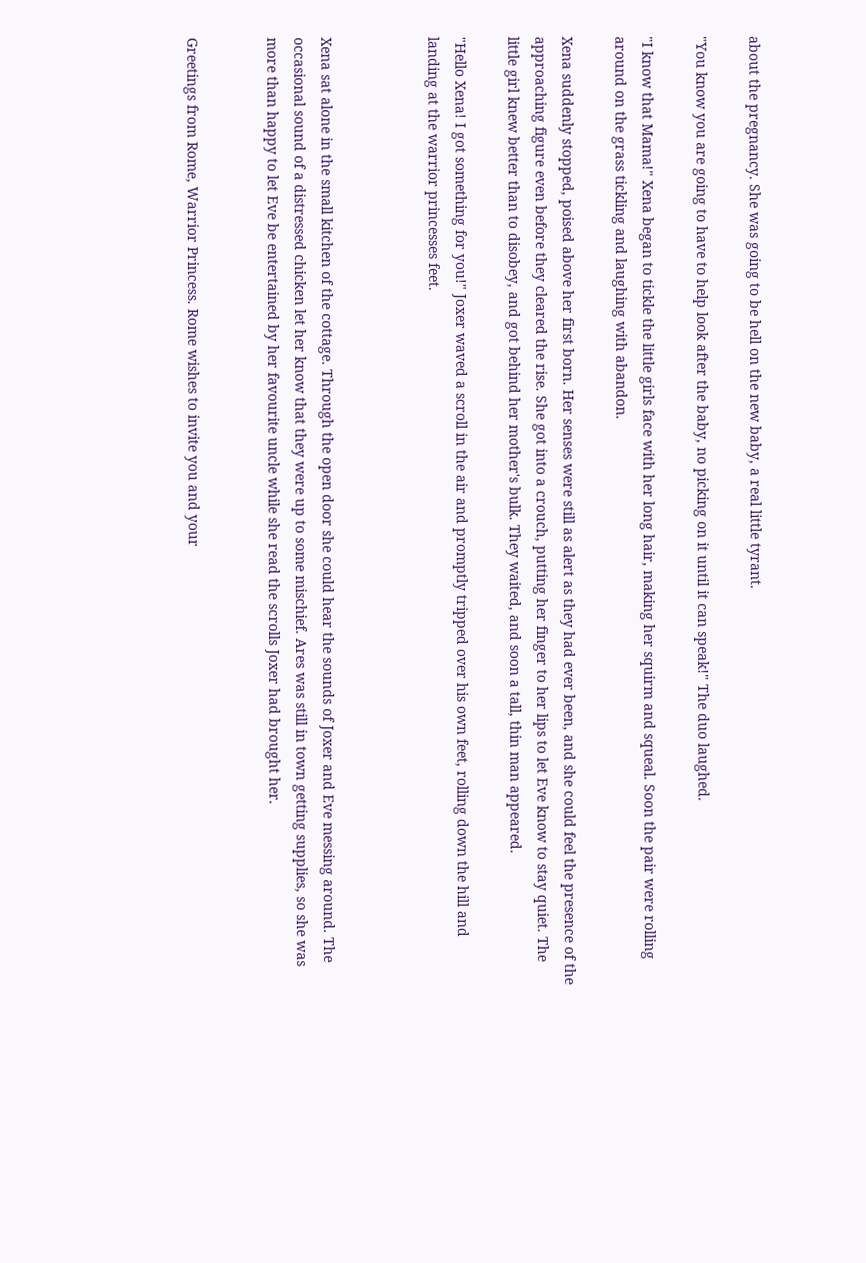about the pregnancy. She was going to be hell on the new baby, a real little tyrant.

"You know you are going to have to help look after the baby, no picking on it until it can speak!" The duo laughed.

"I know that Mama!" Xena began to tickle the little girls face with her long hair, making her squirm and squeal. Soon the pair were rolling around on the grass tickling and laughing with abandon.

Xena suddenly stopped, poised above her first born. Her senses were still as alert as they had ever been, and she could feel the presence of the approaching figure even before they cleared the rise. She got into a crouch, putting her finger to her lips to let Eve know to stay quiet. The little girl knew better than to disobey, and got behind her mother's bulk. They waited, and soon a tall, thin man appeared.

"Hello Xena! I got something for you!" Joxer waved a scroll in the air and promptly tripped over his own feet, rolling down the hill and landing at the warrior princesses feet.



Xena sat alone in the small kitchen of the cottage. Through the open door she could hear the sounds of Joxer and Eve messing around. The occasional sound of a distressed chicken let her know that they were up to some mischief. Ares was still in town getting supplies, so she was more than happy to let Eve be entertained by her favourite uncle while she read the scrolls Joxer had brought her.


Greetings from Rome, Warrior Princess. Rome wishes to invite you and your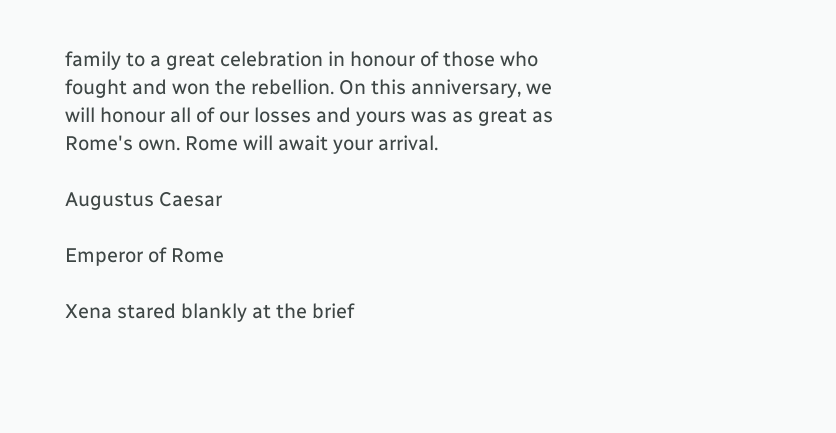family to a great celebration in honour of those who fought and won the rebellion. On this anniversary, we will honour all of our losses and yours was as great as Rome's own. Rome will await your arrival.

Augustus Caesar

Emperor of Rome

Xena stared blankly at the brief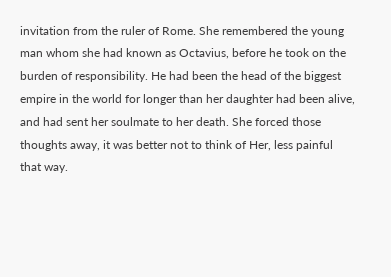invitation from the ruler of Rome. She remembered the young man whom she had known as Octavius, before he took on the burden of responsibility. He had been the head of the biggest empire in the world for longer than her daughter had been alive, and had sent her soulmate to her death. She forced those thoughts away, it was better not to think of Her, less painful that way.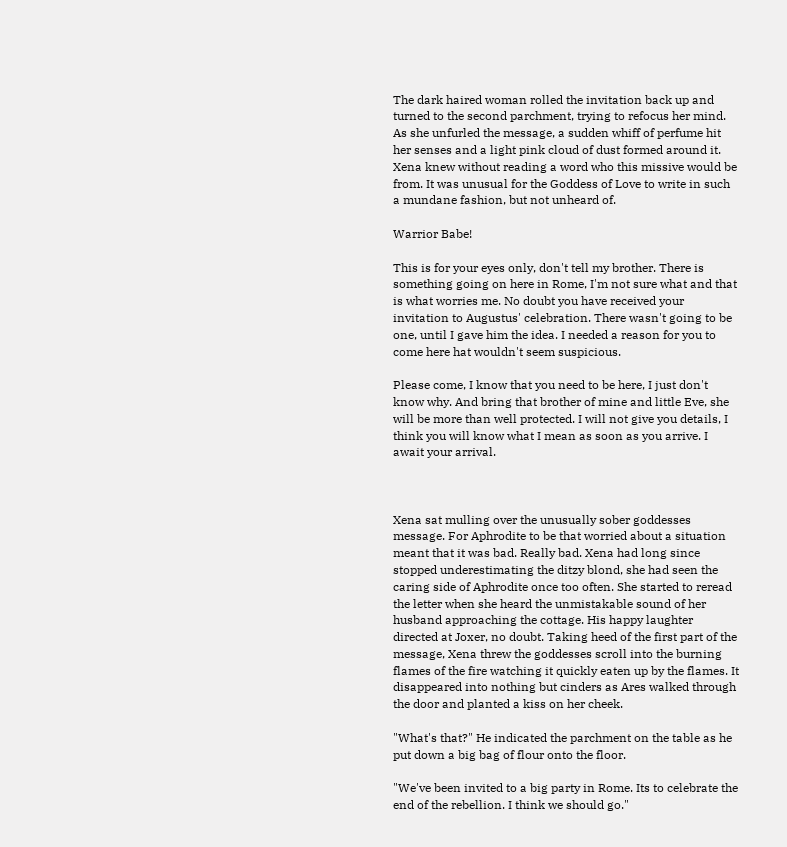The dark haired woman rolled the invitation back up and turned to the second parchment, trying to refocus her mind. As she unfurled the message, a sudden whiff of perfume hit her senses and a light pink cloud of dust formed around it. Xena knew without reading a word who this missive would be from. It was unusual for the Goddess of Love to write in such a mundane fashion, but not unheard of.

Warrior Babe!

This is for your eyes only, don't tell my brother. There is something going on here in Rome, I'm not sure what and that is what worries me. No doubt you have received your invitation to Augustus' celebration. There wasn't going to be one, until I gave him the idea. I needed a reason for you to come here hat wouldn't seem suspicious.

Please come, I know that you need to be here, I just don't know why. And bring that brother of mine and little Eve, she will be more than well protected. I will not give you details, I think you will know what I mean as soon as you arrive. I await your arrival.



Xena sat mulling over the unusually sober goddesses message. For Aphrodite to be that worried about a situation meant that it was bad. Really bad. Xena had long since stopped underestimating the ditzy blond, she had seen the caring side of Aphrodite once too often. She started to reread the letter when she heard the unmistakable sound of her husband approaching the cottage. His happy laughter directed at Joxer, no doubt. Taking heed of the first part of the message, Xena threw the goddesses scroll into the burning flames of the fire watching it quickly eaten up by the flames. It disappeared into nothing but cinders as Ares walked through the door and planted a kiss on her cheek.

"What's that?" He indicated the parchment on the table as he put down a big bag of flour onto the floor.

"We've been invited to a big party in Rome. Its to celebrate the end of the rebellion. I think we should go."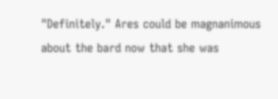"Definitely." Ares could be magnanimous about the bard now that she was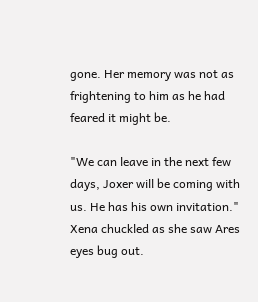gone. Her memory was not as frightening to him as he had feared it might be.

"We can leave in the next few days, Joxer will be coming with us. He has his own invitation." Xena chuckled as she saw Ares eyes bug out.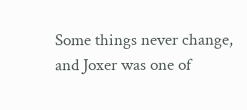Some things never change, and Joxer was one of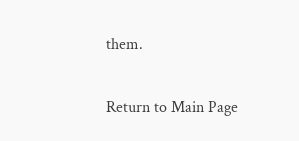them.


Return to Main Page